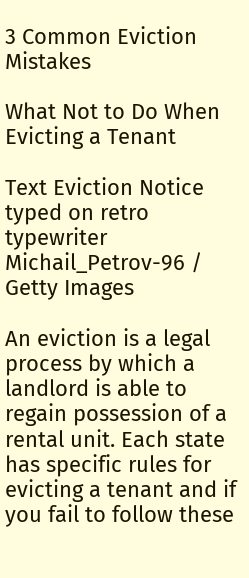3 Common Eviction Mistakes

What Not to Do When Evicting a Tenant

Text Eviction Notice typed on retro typewriter
Michail_Petrov-96 / Getty Images

An eviction is a legal process by which a landlord is able to regain possession of a rental unit. Each state has specific rules for evicting a tenant and if you fail to follow these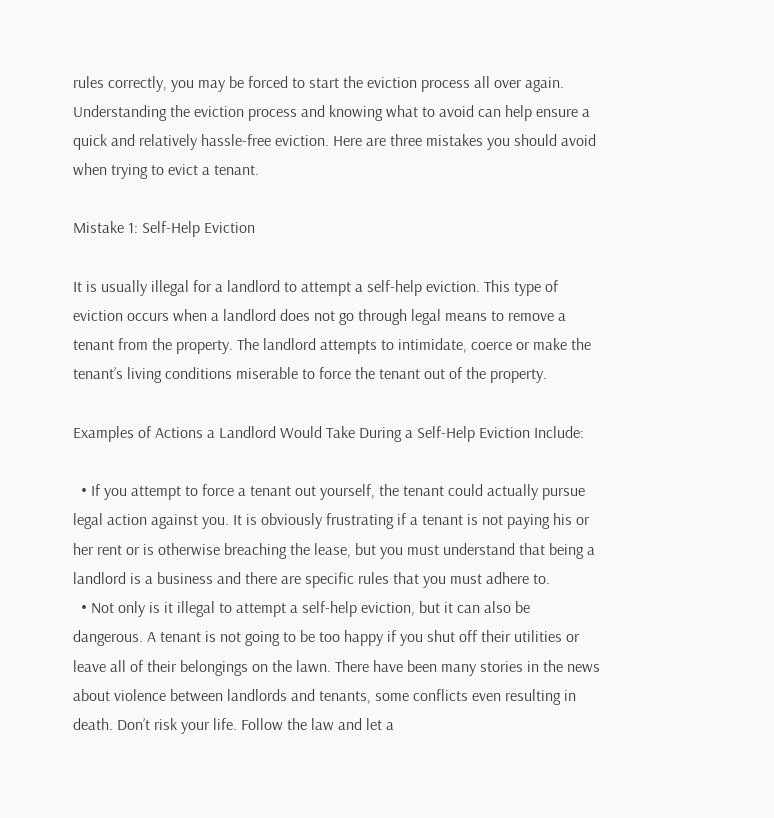rules correctly, you may be forced to start the eviction process all over again. Understanding the eviction process and knowing what to avoid can help ensure a quick and relatively hassle-free eviction. Here are three mistakes you should avoid when trying to evict a tenant.

Mistake 1: Self-Help Eviction

It is usually illegal for a landlord to attempt a self-help eviction. This type of eviction occurs when a landlord does not go through legal means to remove a tenant from the property. The landlord attempts to intimidate, coerce or make the tenant’s living conditions miserable to force the tenant out of the property.

Examples of Actions a Landlord Would Take During a Self-Help Eviction Include:

  • If you attempt to force a tenant out yourself, the tenant could actually pursue legal action against you. It is obviously frustrating if a tenant is not paying his or her rent or is otherwise breaching the lease, but you must understand that being a landlord is a business and there are specific rules that you must adhere to.
  • Not only is it illegal to attempt a self-help eviction, but it can also be dangerous. A tenant is not going to be too happy if you shut off their utilities or leave all of their belongings on the lawn. There have been many stories in the news about violence between landlords and tenants, some conflicts even resulting in death. Don’t risk your life. Follow the law and let a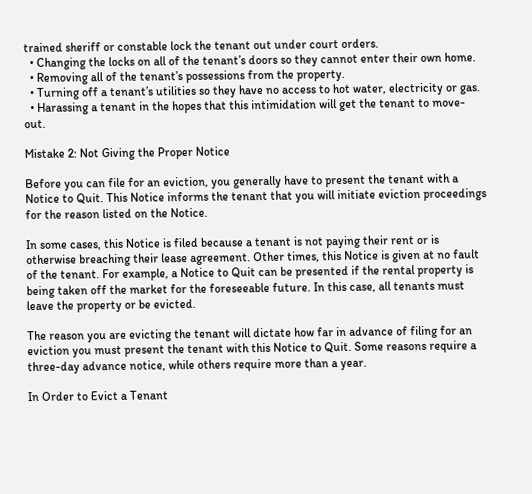trained sheriff or constable lock the tenant out under court orders.
  • Changing the locks on all of the tenant’s doors so they cannot enter their own home.
  • Removing all of the tenant’s possessions from the property.
  • Turning off a tenant’s utilities so they have no access to hot water, electricity or gas.
  • Harassing a tenant in the hopes that this intimidation will get the tenant to move-out.

Mistake 2: Not Giving the Proper Notice

Before you can file for an eviction, you generally have to present the tenant with a Notice to Quit. This Notice informs the tenant that you will initiate eviction proceedings for the reason listed on the Notice.

In some cases, this Notice is filed because a tenant is not paying their rent or is otherwise breaching their lease agreement. Other times, this Notice is given at no fault of the tenant. For example, a Notice to Quit can be presented if the rental property is being taken off the market for the foreseeable future. In this case, all tenants must leave the property or be evicted.

The reason you are evicting the tenant will dictate how far in advance of filing for an eviction you must present the tenant with this Notice to Quit. Some reasons require a three-day advance notice, while others require more than a year.

In Order to Evict a Tenant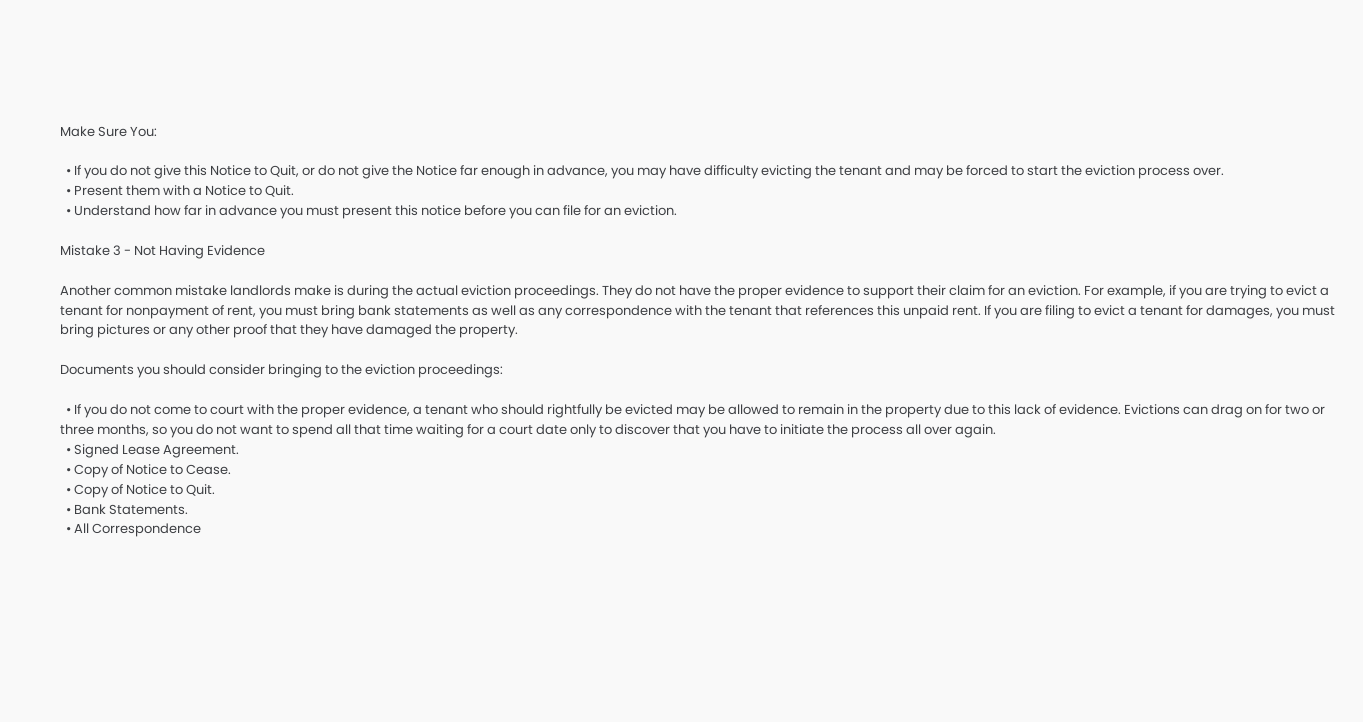Make Sure You:

  • If you do not give this Notice to Quit, or do not give the Notice far enough in advance, you may have difficulty evicting the tenant and may be forced to start the eviction process over.
  • Present them with a Notice to Quit.
  • Understand how far in advance you must present this notice before you can file for an eviction.

Mistake 3 - Not Having Evidence

Another common mistake landlords make is during the actual eviction proceedings. They do not have the proper evidence to support their claim for an eviction. For example, if you are trying to evict a tenant for nonpayment of rent, you must bring bank statements as well as any correspondence with the tenant that references this unpaid rent. If you are filing to evict a tenant for damages, you must bring pictures or any other proof that they have damaged the property.

Documents you should consider bringing to the eviction proceedings:

  • If you do not come to court with the proper evidence, a tenant who should rightfully be evicted may be allowed to remain in the property due to this lack of evidence. Evictions can drag on for two or three months, so you do not want to spend all that time waiting for a court date only to discover that you have to initiate the process all over again.
  • Signed Lease Agreement.
  • Copy of Notice to Cease.
  • Copy of Notice to Quit.
  • Bank Statements.
  • All Correspondence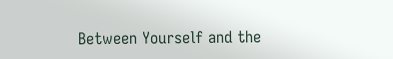Between Yourself and the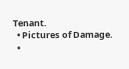Tenant.
  • Pictures of Damage.
  •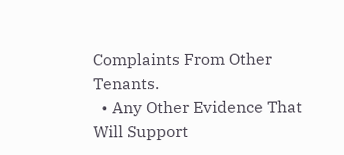Complaints From Other Tenants.
  • Any Other Evidence That Will Support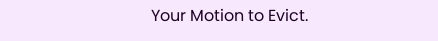Your Motion to Evict.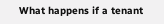What happens if a tenant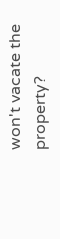won't vacate the property?